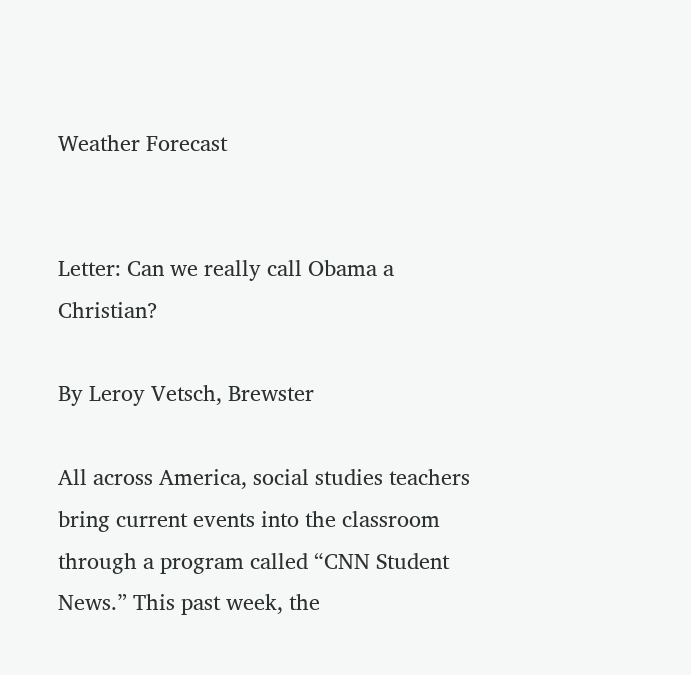Weather Forecast


Letter: Can we really call Obama a Christian?

By Leroy Vetsch, Brewster

All across America, social studies teachers bring current events into the classroom through a program called “CNN Student News.” This past week, the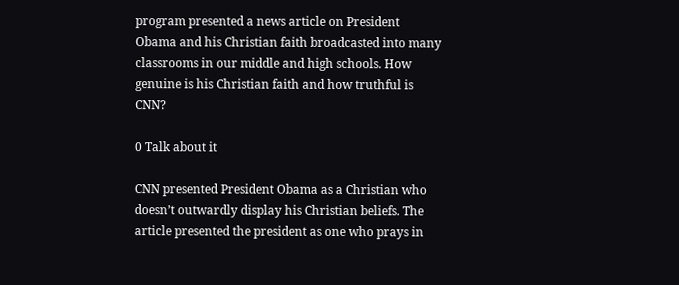program presented a news article on President Obama and his Christian faith broadcasted into many classrooms in our middle and high schools. How genuine is his Christian faith and how truthful is CNN?

0 Talk about it

CNN presented President Obama as a Christian who doesn’t outwardly display his Christian beliefs. The article presented the president as one who prays in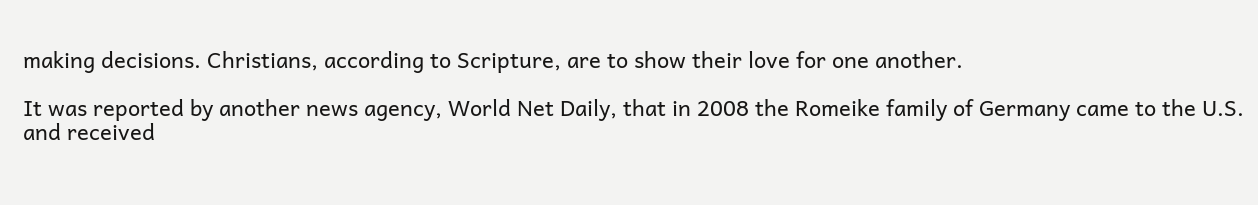making decisions. Christians, according to Scripture, are to show their love for one another.

It was reported by another news agency, World Net Daily, that in 2008 the Romeike family of Germany came to the U.S. and received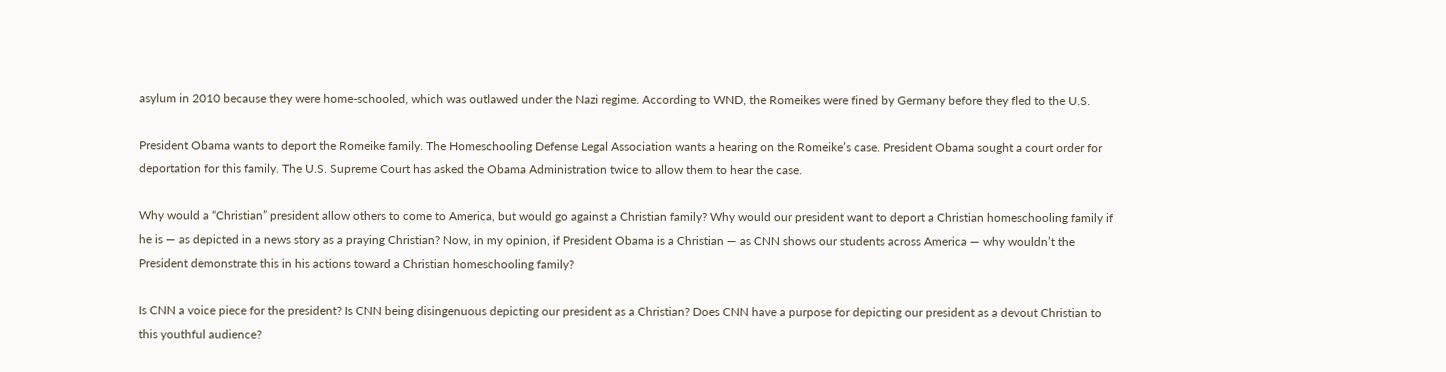asylum in 2010 because they were home-schooled, which was outlawed under the Nazi regime. According to WND, the Romeikes were fined by Germany before they fled to the U.S.

President Obama wants to deport the Romeike family. The Homeschooling Defense Legal Association wants a hearing on the Romeike’s case. President Obama sought a court order for deportation for this family. The U.S. Supreme Court has asked the Obama Administration twice to allow them to hear the case.

Why would a “Christian” president allow others to come to America, but would go against a Christian family? Why would our president want to deport a Christian homeschooling family if he is — as depicted in a news story as a praying Christian? Now, in my opinion, if President Obama is a Christian — as CNN shows our students across America — why wouldn’t the President demonstrate this in his actions toward a Christian homeschooling family?

Is CNN a voice piece for the president? Is CNN being disingenuous depicting our president as a Christian? Does CNN have a purpose for depicting our president as a devout Christian to this youthful audience?